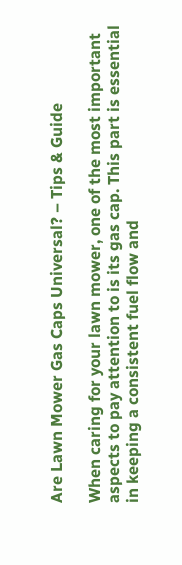Are Lawn Mower Gas Caps Universal? – Tips & Guide

When caring for your lawn mower, one of the most important aspects to pay attention to is its gas cap. This part is essential in keeping a consistent fuel flow and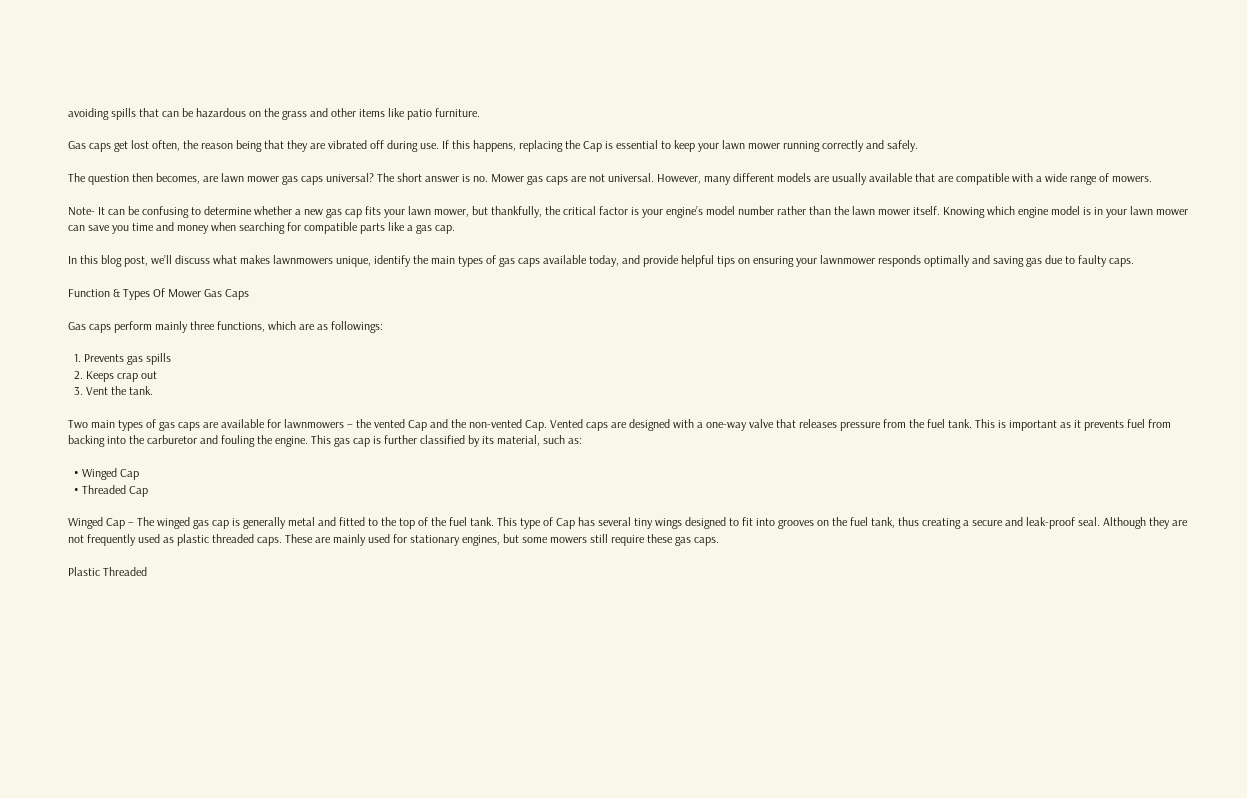avoiding spills that can be hazardous on the grass and other items like patio furniture.

Gas caps get lost often, the reason being that they are vibrated off during use. If this happens, replacing the Cap is essential to keep your lawn mower running correctly and safely.

The question then becomes, are lawn mower gas caps universal? The short answer is no. Mower gas caps are not universal. However, many different models are usually available that are compatible with a wide range of mowers.

Note- It can be confusing to determine whether a new gas cap fits your lawn mower, but thankfully, the critical factor is your engine’s model number rather than the lawn mower itself. Knowing which engine model is in your lawn mower can save you time and money when searching for compatible parts like a gas cap.

In this blog post, we’ll discuss what makes lawnmowers unique, identify the main types of gas caps available today, and provide helpful tips on ensuring your lawnmower responds optimally and saving gas due to faulty caps.

Function & Types Of Mower Gas Caps

Gas caps perform mainly three functions, which are as followings:

  1. Prevents gas spills
  2. Keeps crap out
  3. Vent the tank.

Two main types of gas caps are available for lawnmowers – the vented Cap and the non-vented Cap. Vented caps are designed with a one-way valve that releases pressure from the fuel tank. This is important as it prevents fuel from backing into the carburetor and fouling the engine. This gas cap is further classified by its material, such as:

  • Winged Cap
  • Threaded Cap

Winged Cap – The winged gas cap is generally metal and fitted to the top of the fuel tank. This type of Cap has several tiny wings designed to fit into grooves on the fuel tank, thus creating a secure and leak-proof seal. Although they are not frequently used as plastic threaded caps. These are mainly used for stationary engines, but some mowers still require these gas caps.

Plastic Threaded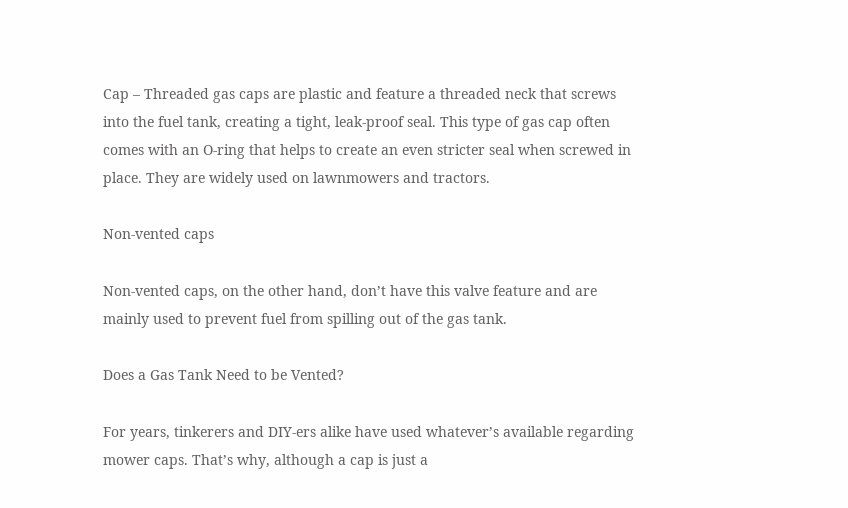Cap – Threaded gas caps are plastic and feature a threaded neck that screws into the fuel tank, creating a tight, leak-proof seal. This type of gas cap often comes with an O-ring that helps to create an even stricter seal when screwed in place. They are widely used on lawnmowers and tractors.

Non-vented caps

Non-vented caps, on the other hand, don’t have this valve feature and are mainly used to prevent fuel from spilling out of the gas tank.

Does a Gas Tank Need to be Vented?

For years, tinkerers and DIY-ers alike have used whatever’s available regarding mower caps. That’s why, although a cap is just a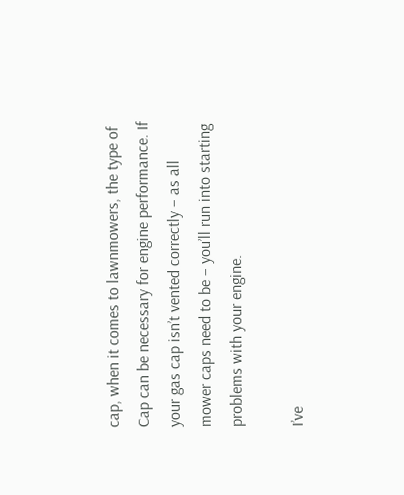cap, when it comes to lawnmowers, the type of Cap can be necessary for engine performance. If your gas cap isn’t vented correctly – as all mower caps need to be – you’ll run into starting problems with your engine.

I’ve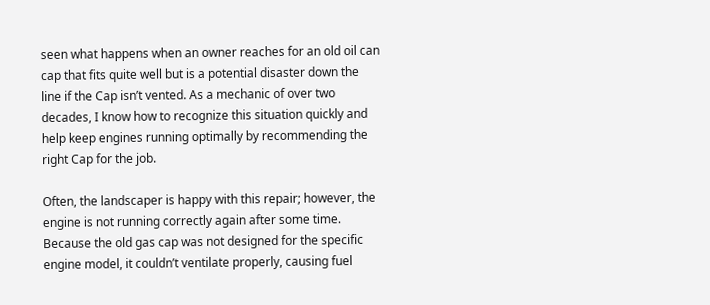seen what happens when an owner reaches for an old oil can cap that fits quite well but is a potential disaster down the line if the Cap isn’t vented. As a mechanic of over two decades, I know how to recognize this situation quickly and help keep engines running optimally by recommending the right Cap for the job.

Often, the landscaper is happy with this repair; however, the engine is not running correctly again after some time. Because the old gas cap was not designed for the specific engine model, it couldn’t ventilate properly, causing fuel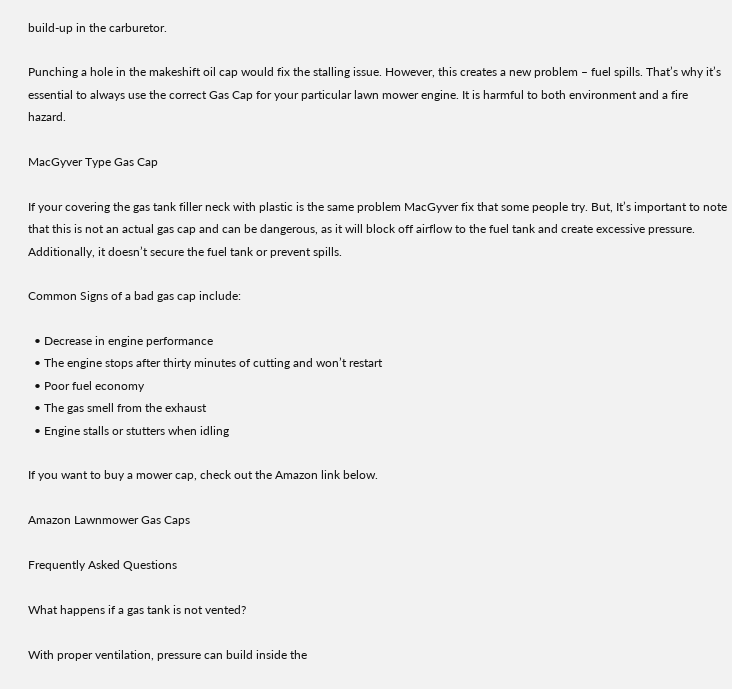build-up in the carburetor.

Punching a hole in the makeshift oil cap would fix the stalling issue. However, this creates a new problem – fuel spills. That’s why it’s essential to always use the correct Gas Cap for your particular lawn mower engine. It is harmful to both environment and a fire hazard.

MacGyver Type Gas Cap

If your covering the gas tank filler neck with plastic is the same problem MacGyver fix that some people try. But, It’s important to note that this is not an actual gas cap and can be dangerous, as it will block off airflow to the fuel tank and create excessive pressure. Additionally, it doesn’t secure the fuel tank or prevent spills.

Common Signs of a bad gas cap include:

  • Decrease in engine performance
  • The engine stops after thirty minutes of cutting and won’t restart
  • Poor fuel economy
  • The gas smell from the exhaust
  • Engine stalls or stutters when idling

If you want to buy a mower cap, check out the Amazon link below.

Amazon Lawnmower Gas Caps

Frequently Asked Questions

What happens if a gas tank is not vented?

With proper ventilation, pressure can build inside the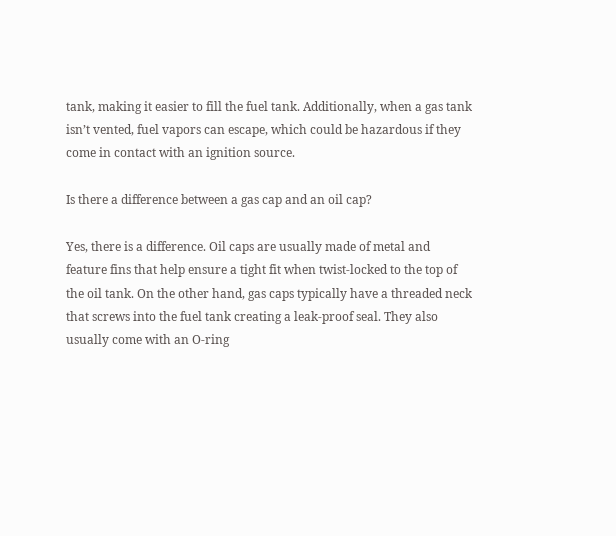tank, making it easier to fill the fuel tank. Additionally, when a gas tank isn’t vented, fuel vapors can escape, which could be hazardous if they come in contact with an ignition source.

Is there a difference between a gas cap and an oil cap?

Yes, there is a difference. Oil caps are usually made of metal and feature fins that help ensure a tight fit when twist-locked to the top of the oil tank. On the other hand, gas caps typically have a threaded neck that screws into the fuel tank creating a leak-proof seal. They also usually come with an O-ring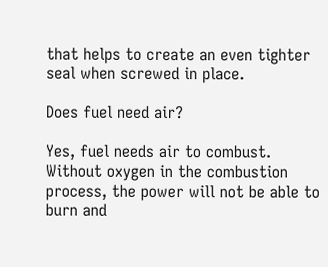that helps to create an even tighter seal when screwed in place.

Does fuel need air?

Yes, fuel needs air to combust. Without oxygen in the combustion process, the power will not be able to burn and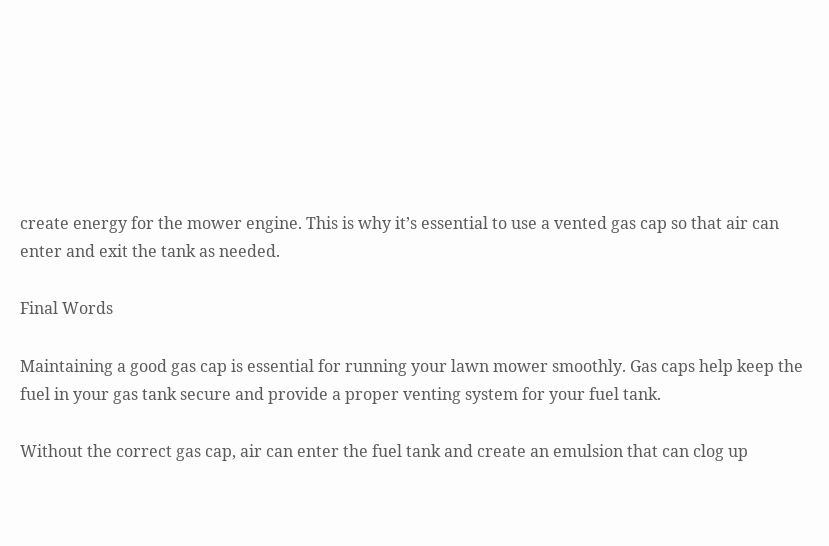create energy for the mower engine. This is why it’s essential to use a vented gas cap so that air can enter and exit the tank as needed.

Final Words

Maintaining a good gas cap is essential for running your lawn mower smoothly. Gas caps help keep the fuel in your gas tank secure and provide a proper venting system for your fuel tank.

Without the correct gas cap, air can enter the fuel tank and create an emulsion that can clog up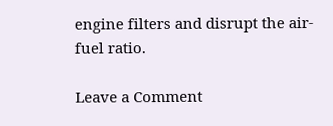engine filters and disrupt the air-fuel ratio.

Leave a Comment